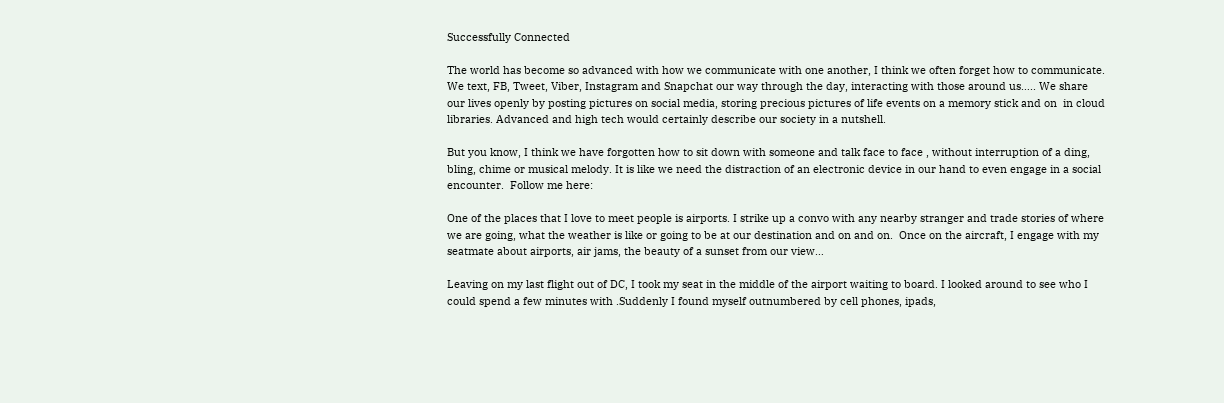Successfully Connected

The world has become so advanced with how we communicate with one another, I think we often forget how to communicate. We text, FB, Tweet, Viber, Instagram and Snapchat our way through the day, interacting with those around us….. We share our lives openly by posting pictures on social media, storing precious pictures of life events on a memory stick and on  in cloud libraries. Advanced and high tech would certainly describe our society in a nutshell.

But you know, I think we have forgotten how to sit down with someone and talk face to face , without interruption of a ding, bling, chime or musical melody. It is like we need the distraction of an electronic device in our hand to even engage in a social encounter.  Follow me here:

One of the places that I love to meet people is airports. I strike up a convo with any nearby stranger and trade stories of where we are going, what the weather is like or going to be at our destination and on and on.  Once on the aircraft, I engage with my seatmate about airports, air jams, the beauty of a sunset from our view…

Leaving on my last flight out of DC, I took my seat in the middle of the airport waiting to board. I looked around to see who I could spend a few minutes with .Suddenly I found myself outnumbered by cell phones, ipads,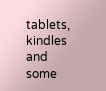tablets, kindles and some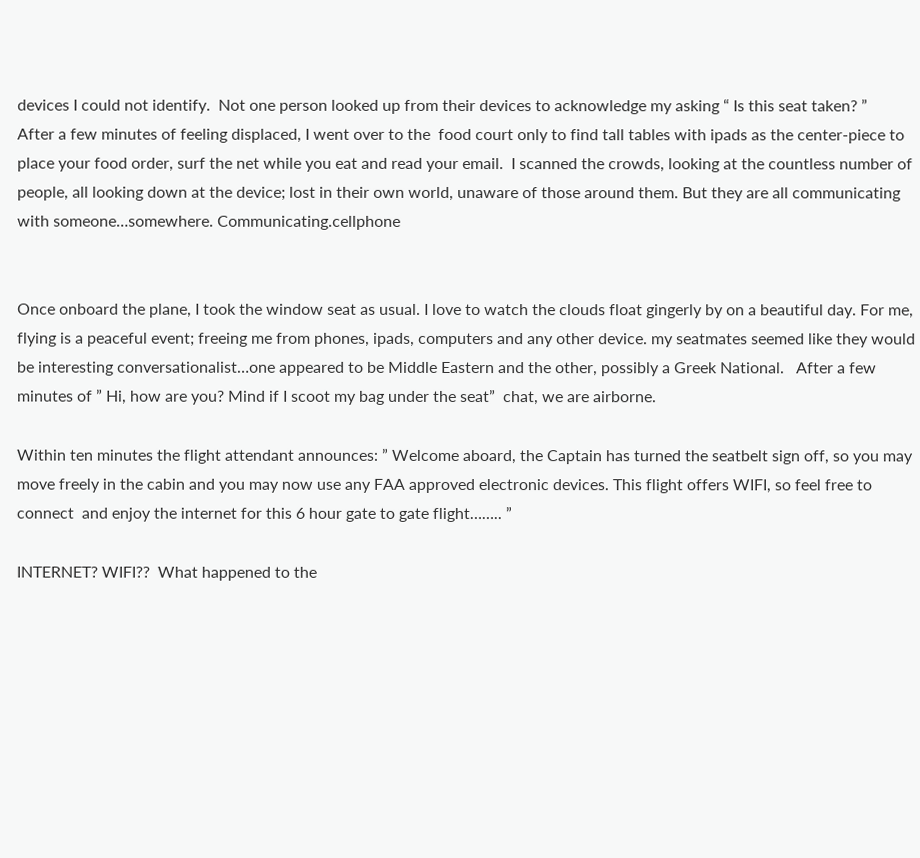devices I could not identify.  Not one person looked up from their devices to acknowledge my asking “ Is this seat taken? ”   After a few minutes of feeling displaced, I went over to the  food court only to find tall tables with ipads as the center-piece to place your food order, surf the net while you eat and read your email.  I scanned the crowds, looking at the countless number of people, all looking down at the device; lost in their own world, unaware of those around them. But they are all communicating with someone…somewhere. Communicating.cellphone


Once onboard the plane, I took the window seat as usual. I love to watch the clouds float gingerly by on a beautiful day. For me, flying is a peaceful event; freeing me from phones, ipads, computers and any other device. my seatmates seemed like they would be interesting conversationalist…one appeared to be Middle Eastern and the other, possibly a Greek National.   After a few minutes of ” Hi, how are you? Mind if I scoot my bag under the seat”  chat, we are airborne.

Within ten minutes the flight attendant announces: ” Welcome aboard, the Captain has turned the seatbelt sign off, so you may move freely in the cabin and you may now use any FAA approved electronic devices. This flight offers WIFI, so feel free to connect  and enjoy the internet for this 6 hour gate to gate flight…….. ”

INTERNET? WIFI??  What happened to the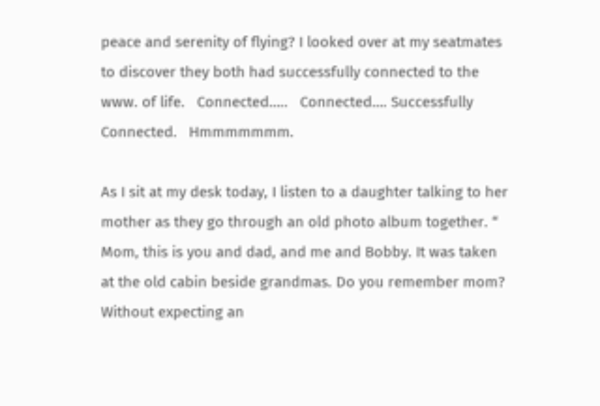peace and serenity of flying? I looked over at my seatmates to discover they both had successfully connected to the www. of life.   Connected…..   Connected…. Successfully Connected.   Hmmmmmmm.

As I sit at my desk today, I listen to a daughter talking to her mother as they go through an old photo album together. “ Mom, this is you and dad, and me and Bobby. It was taken at the old cabin beside grandmas. Do you remember mom?  Without expecting an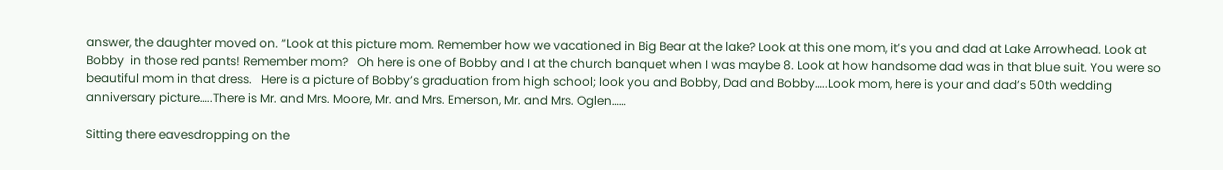answer, the daughter moved on. “Look at this picture mom. Remember how we vacationed in Big Bear at the lake? Look at this one mom, it’s you and dad at Lake Arrowhead. Look at Bobby  in those red pants! Remember mom?   Oh here is one of Bobby and I at the church banquet when I was maybe 8. Look at how handsome dad was in that blue suit. You were so beautiful mom in that dress.   Here is a picture of Bobby’s graduation from high school; look you and Bobby, Dad and Bobby…..Look mom, here is your and dad’s 50th wedding anniversary picture…..There is Mr. and Mrs. Moore, Mr. and Mrs. Emerson, Mr. and Mrs. Oglen……

Sitting there eavesdropping on the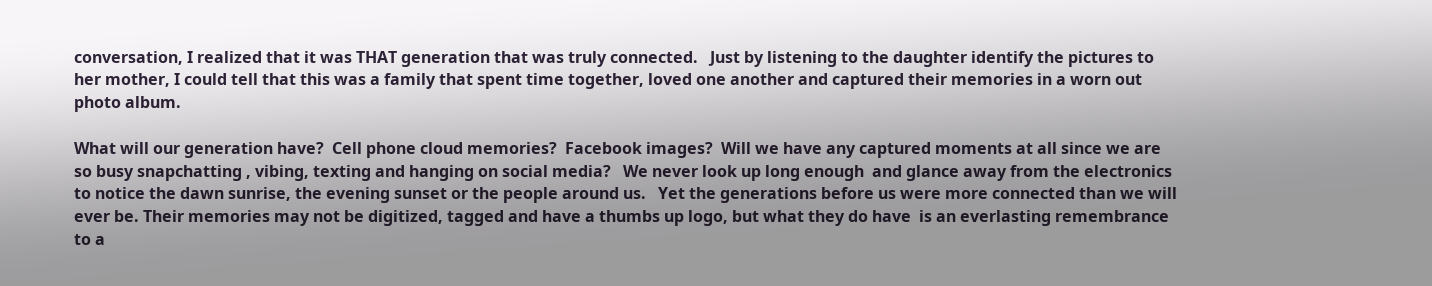conversation, I realized that it was THAT generation that was truly connected.   Just by listening to the daughter identify the pictures to her mother, I could tell that this was a family that spent time together, loved one another and captured their memories in a worn out photo album.

What will our generation have?  Cell phone cloud memories?  Facebook images?  Will we have any captured moments at all since we are so busy snapchatting , vibing, texting and hanging on social media?   We never look up long enough  and glance away from the electronics to notice the dawn sunrise, the evening sunset or the people around us.   Yet the generations before us were more connected than we will ever be. Their memories may not be digitized, tagged and have a thumbs up logo, but what they do have  is an everlasting remembrance to a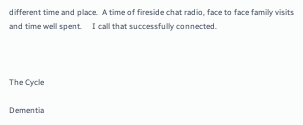different time and place.  A time of fireside chat radio, face to face family visits and time well spent.     I call that successfully connected.



The Cycle

Dementia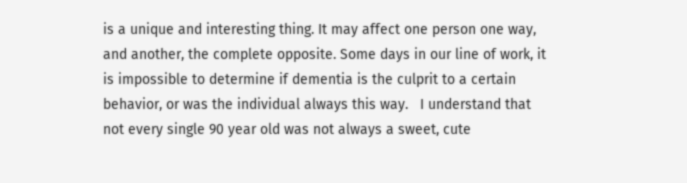is a unique and interesting thing. It may affect one person one way, and another, the complete opposite. Some days in our line of work, it is impossible to determine if dementia is the culprit to a certain behavior, or was the individual always this way.   I understand that not every single 90 year old was not always a sweet, cute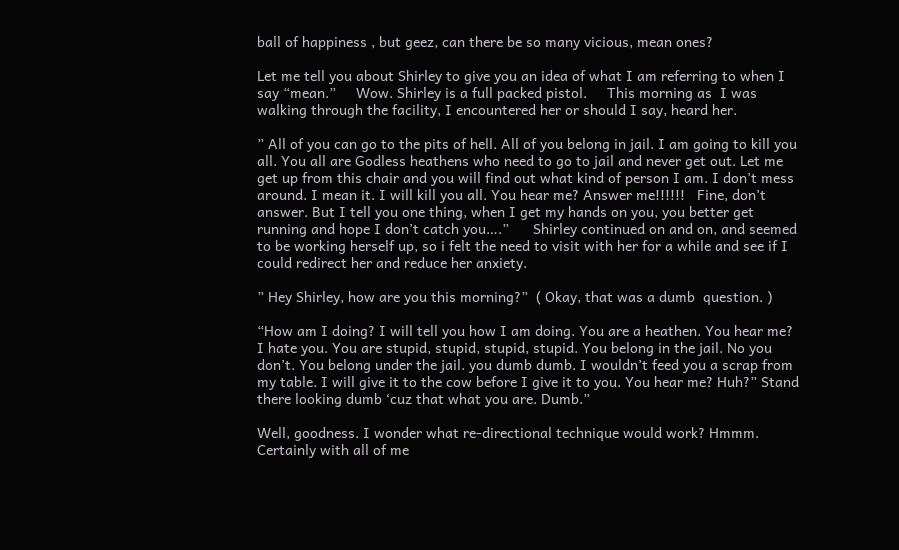ball of happiness , but geez, can there be so many vicious, mean ones?

Let me tell you about Shirley to give you an idea of what I am referring to when I say “mean.”     Wow. Shirley is a full packed pistol.     This morning as  I was walking through the facility, I encountered her or should I say, heard her.

” All of you can go to the pits of hell. All of you belong in jail. I am going to kill you all. You all are Godless heathens who need to go to jail and never get out. Let me get up from this chair and you will find out what kind of person I am. I don’t mess around. I mean it. I will kill you all. You hear me? Answer me!!!!!!   Fine, don’t answer. But I tell you one thing, when I get my hands on you, you better get running and hope I don’t catch you….”      Shirley continued on and on, and seemed to be working herself up, so i felt the need to visit with her for a while and see if I could redirect her and reduce her anxiety.

” Hey Shirley, how are you this morning?”  ( Okay, that was a dumb  question. )

“How am I doing? I will tell you how I am doing. You are a heathen. You hear me? I hate you. You are stupid, stupid, stupid, stupid. You belong in the jail. No you don’t. You belong under the jail. you dumb dumb. I wouldn’t feed you a scrap from my table. I will give it to the cow before I give it to you. You hear me? Huh?” Stand there looking dumb ‘cuz that what you are. Dumb.”

Well, goodness. I wonder what re-directional technique would work? Hmmm. Certainly with all of me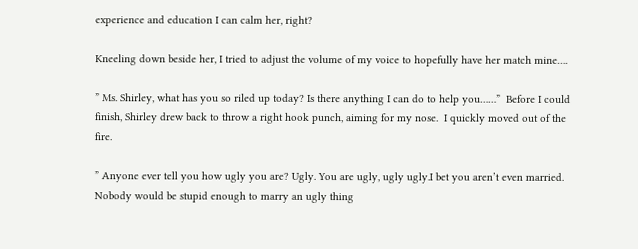experience and education I can calm her, right?

Kneeling down beside her, I tried to adjust the volume of my voice to hopefully have her match mine….

” Ms. Shirley, what has you so riled up today? Is there anything I can do to help you……”  Before I could finish, Shirley drew back to throw a right hook punch, aiming for my nose.  I quickly moved out of the fire.

” Anyone ever tell you how ugly you are? Ugly. You are ugly, ugly ugly.I bet you aren’t even married. Nobody would be stupid enough to marry an ugly thing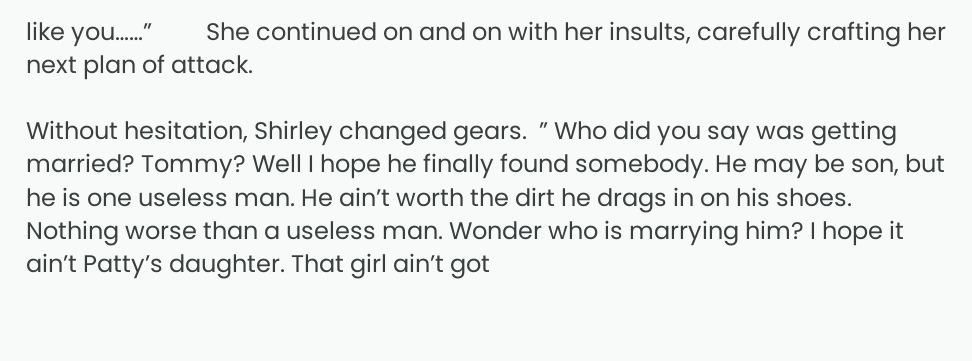like you……”         She continued on and on with her insults, carefully crafting her next plan of attack.

Without hesitation, Shirley changed gears.  ” Who did you say was getting married? Tommy? Well I hope he finally found somebody. He may be son, but he is one useless man. He ain’t worth the dirt he drags in on his shoes. Nothing worse than a useless man. Wonder who is marrying him? I hope it ain’t Patty’s daughter. That girl ain’t got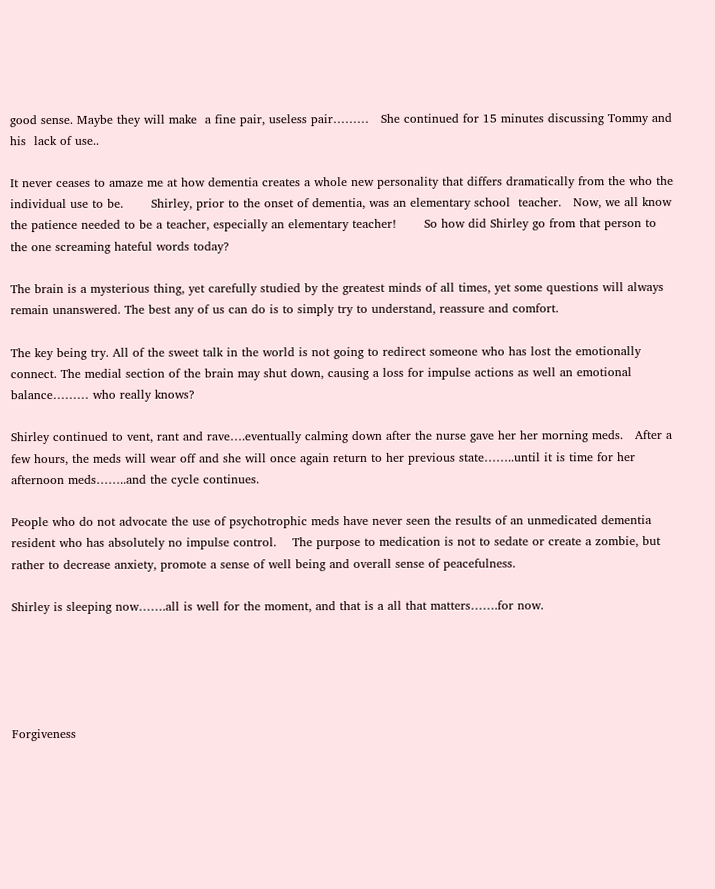good sense. Maybe they will make  a fine pair, useless pair………   She continued for 15 minutes discussing Tommy and his  lack of use..

It never ceases to amaze me at how dementia creates a whole new personality that differs dramatically from the who the individual use to be.       Shirley, prior to the onset of dementia, was an elementary school  teacher.   Now, we all know the patience needed to be a teacher, especially an elementary teacher!       So how did Shirley go from that person to the one screaming hateful words today?

The brain is a mysterious thing, yet carefully studied by the greatest minds of all times, yet some questions will always remain unanswered. The best any of us can do is to simply try to understand, reassure and comfort.

The key being try. All of the sweet talk in the world is not going to redirect someone who has lost the emotionally connect. The medial section of the brain may shut down, causing a loss for impulse actions as well an emotional balance……… who really knows?

Shirley continued to vent, rant and rave….eventually calming down after the nurse gave her her morning meds.   After a few hours, the meds will wear off and she will once again return to her previous state……..until it is time for her afternoon meds……..and the cycle continues.

People who do not advocate the use of psychotrophic meds have never seen the results of an unmedicated dementia resident who has absolutely no impulse control.    The purpose to medication is not to sedate or create a zombie, but rather to decrease anxiety, promote a sense of well being and overall sense of peacefulness.

Shirley is sleeping now…….all is well for the moment, and that is a all that matters…….for now.





Forgiveness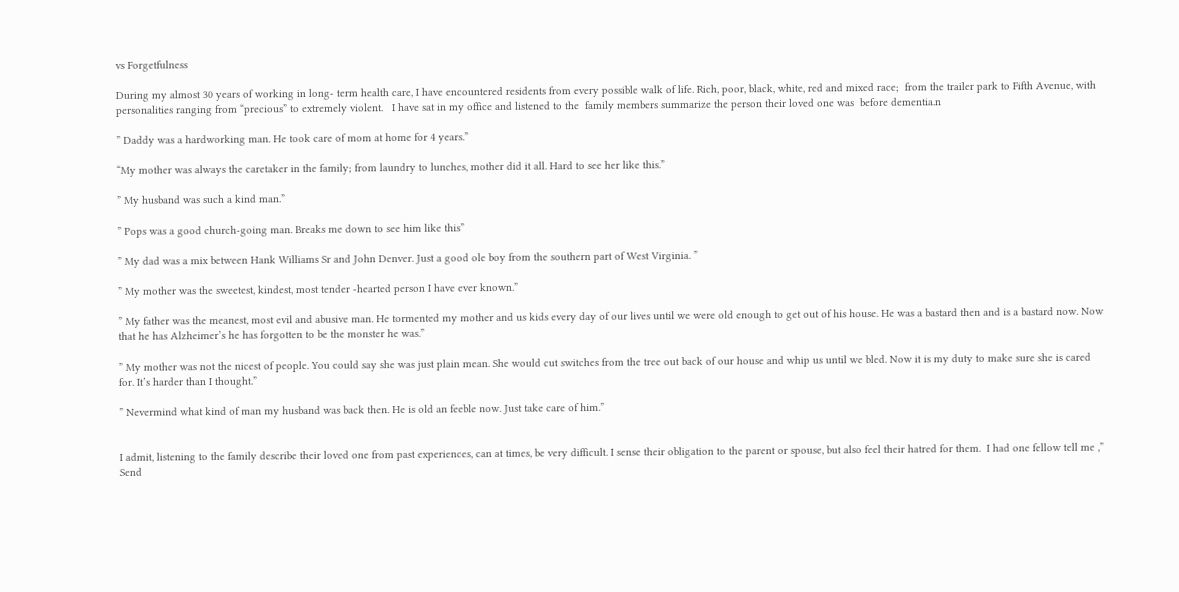vs Forgetfulness

During my almost 30 years of working in long- term health care, I have encountered residents from every possible walk of life. Rich, poor, black, white, red and mixed race;  from the trailer park to Fifth Avenue, with personalities ranging from “precious” to extremely violent.   I have sat in my office and listened to the  family members summarize the person their loved one was  before dementia.n

” Daddy was a hardworking man. He took care of mom at home for 4 years.”

“My mother was always the caretaker in the family; from laundry to lunches, mother did it all. Hard to see her like this.”

” My husband was such a kind man.”

” Pops was a good church-going man. Breaks me down to see him like this”

” My dad was a mix between Hank Williams Sr and John Denver. Just a good ole boy from the southern part of West Virginia. ”

” My mother was the sweetest, kindest, most tender -hearted person I have ever known.”

” My father was the meanest, most evil and abusive man. He tormented my mother and us kids every day of our lives until we were old enough to get out of his house. He was a bastard then and is a bastard now. Now that he has Alzheimer’s he has forgotten to be the monster he was.”

” My mother was not the nicest of people. You could say she was just plain mean. She would cut switches from the tree out back of our house and whip us until we bled. Now it is my duty to make sure she is cared for. It’s harder than I thought.”

” Nevermind what kind of man my husband was back then. He is old an feeble now. Just take care of him.”


I admit, listening to the family describe their loved one from past experiences, can at times, be very difficult. I sense their obligation to the parent or spouse, but also feel their hatred for them.  I had one fellow tell me ,” Send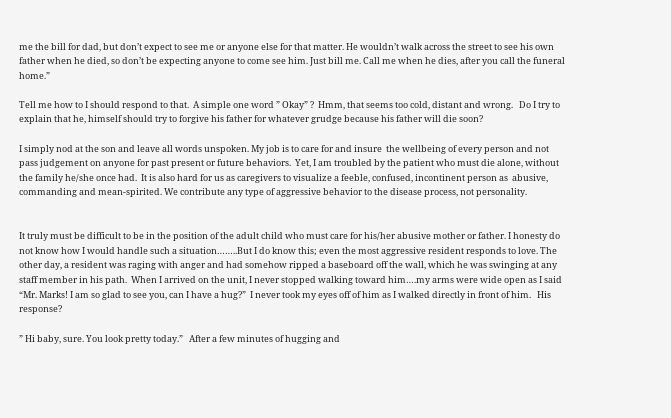me the bill for dad, but don’t expect to see me or anyone else for that matter. He wouldn’t walk across the street to see his own father when he died, so don’t be expecting anyone to come see him. Just bill me. Call me when he dies, after you call the funeral home.”

Tell me how to I should respond to that.  A simple one word ” Okay” ?  Hmm, that seems too cold, distant and wrong.   Do I try to explain that he, himself should try to forgive his father for whatever grudge because his father will die soon?

I simply nod at the son and leave all words unspoken. My job is to care for and insure  the wellbeing of every person and not pass judgement on anyone for past present or future behaviors.  Yet, I am troubled by the patient who must die alone, without the family he/she once had.  It is also hard for us as caregivers to visualize a feeble, confused, incontinent person as  abusive, commanding and mean-spirited. We contribute any type of aggressive behavior to the disease process, not personality.


It truly must be difficult to be in the position of the adult child who must care for his/her abusive mother or father. I honesty do not know how I would handle such a situation……..But I do know this; even the most aggressive resident responds to love. The other day, a resident was raging with anger and had somehow ripped a baseboard off the wall, which he was swinging at any staff member in his path.  When I arrived on the unit, I never stopped walking toward him….my arms were wide open as I said “Mr. Marks! I am so glad to see you, can I have a hug?”  I never took my eyes off of him as I walked directly in front of him.   His response?

” Hi baby, sure. You look pretty today.”   After a few minutes of hugging and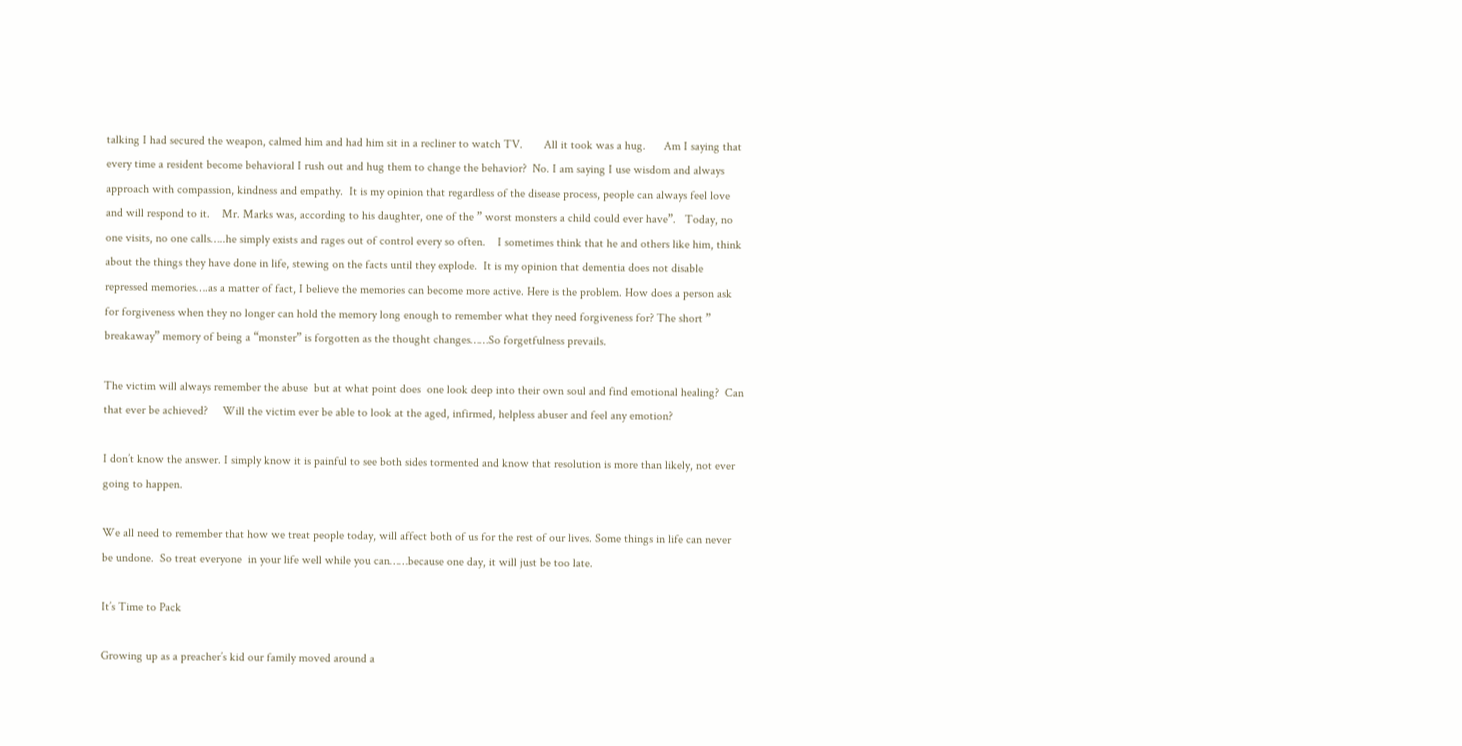talking I had secured the weapon, calmed him and had him sit in a recliner to watch TV.       All it took was a hug.      Am I saying that every time a resident become behavioral I rush out and hug them to change the behavior?  No. I am saying I use wisdom and always approach with compassion, kindness and empathy.  It is my opinion that regardless of the disease process, people can always feel love and will respond to it.    Mr. Marks was, according to his daughter, one of the ” worst monsters a child could ever have”.   Today, no one visits, no one calls…..he simply exists and rages out of control every so often.    I sometimes think that he and others like him, think about the things they have done in life, stewing on the facts until they explode.  It is my opinion that dementia does not disable repressed memories….as a matter of fact, I believe the memories can become more active. Here is the problem. How does a person ask for forgiveness when they no longer can hold the memory long enough to remember what they need forgiveness for? The short ” breakaway” memory of being a “monster” is forgotten as the thought changes……So forgetfulness prevails.

The victim will always remember the abuse  but at what point does  one look deep into their own soul and find emotional healing?  Can that ever be achieved?     Will the victim ever be able to look at the aged, infirmed, helpless abuser and feel any emotion?

I don’t know the answer. I simply know it is painful to see both sides tormented and know that resolution is more than likely, not ever going to happen.

We all need to remember that how we treat people today, will affect both of us for the rest of our lives. Some things in life can never be undone.  So treat everyone  in your life well while you can……because one day, it will just be too late.

It’s Time to Pack

Growing up as a preacher’s kid our family moved around a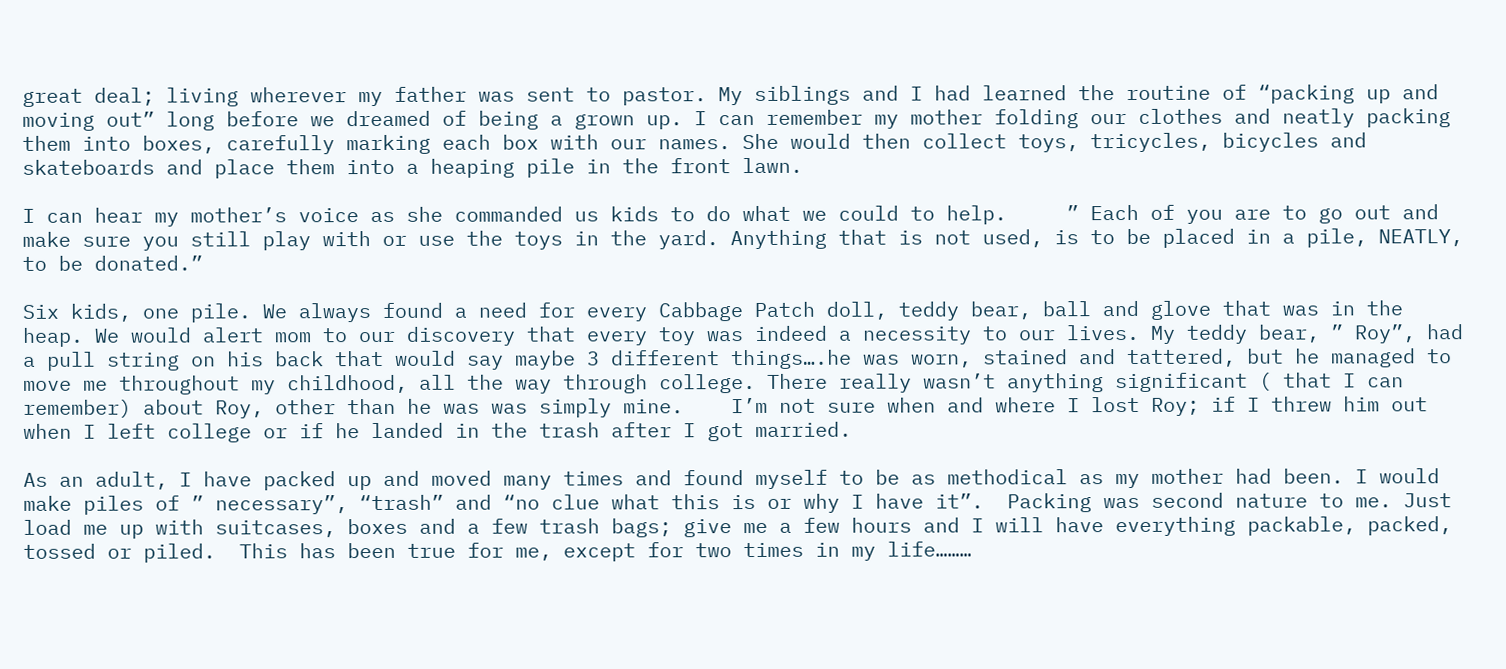great deal; living wherever my father was sent to pastor. My siblings and I had learned the routine of “packing up and moving out” long before we dreamed of being a grown up. I can remember my mother folding our clothes and neatly packing them into boxes, carefully marking each box with our names. She would then collect toys, tricycles, bicycles and skateboards and place them into a heaping pile in the front lawn.

I can hear my mother’s voice as she commanded us kids to do what we could to help.     ” Each of you are to go out and make sure you still play with or use the toys in the yard. Anything that is not used, is to be placed in a pile, NEATLY, to be donated.”

Six kids, one pile. We always found a need for every Cabbage Patch doll, teddy bear, ball and glove that was in the heap. We would alert mom to our discovery that every toy was indeed a necessity to our lives. My teddy bear, ” Roy”, had a pull string on his back that would say maybe 3 different things….he was worn, stained and tattered, but he managed to move me throughout my childhood, all the way through college. There really wasn’t anything significant ( that I can remember) about Roy, other than he was was simply mine.    I’m not sure when and where I lost Roy; if I threw him out when I left college or if he landed in the trash after I got married.

As an adult, I have packed up and moved many times and found myself to be as methodical as my mother had been. I would make piles of ” necessary”, “trash” and “no clue what this is or why I have it”.  Packing was second nature to me. Just load me up with suitcases, boxes and a few trash bags; give me a few hours and I will have everything packable, packed, tossed or piled.  This has been true for me, except for two times in my life………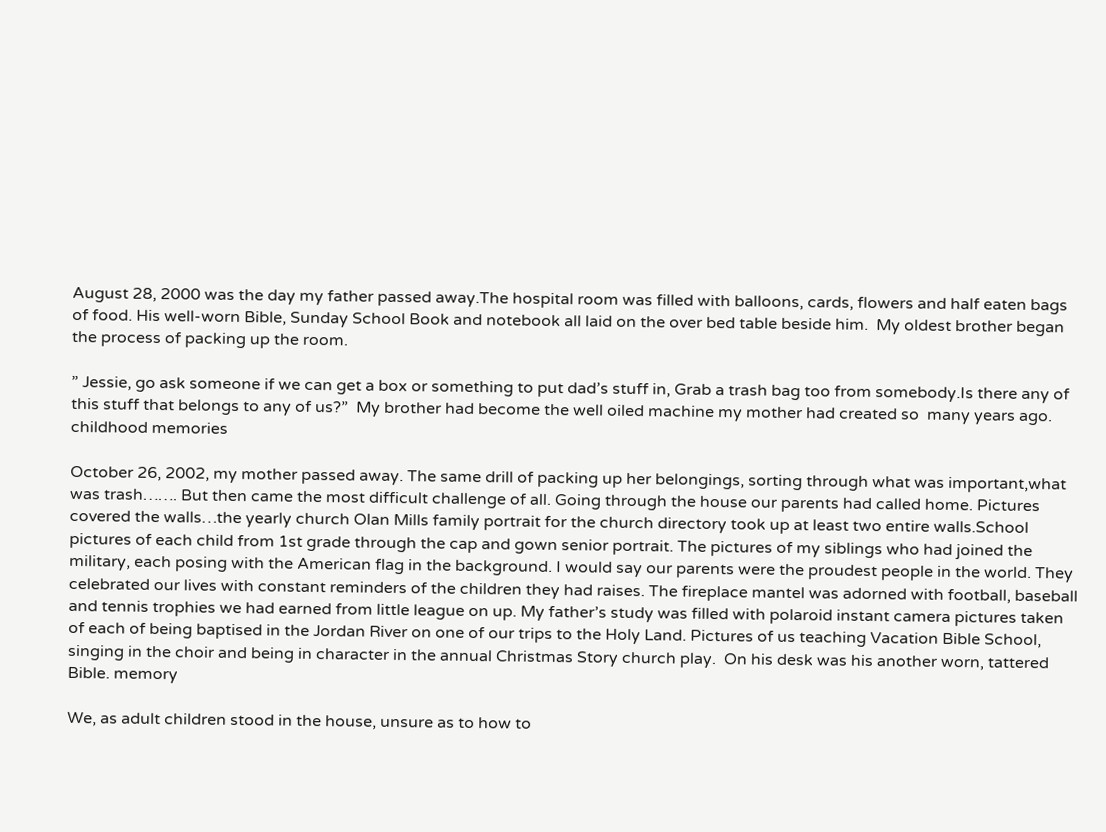August 28, 2000 was the day my father passed away.The hospital room was filled with balloons, cards, flowers and half eaten bags of food. His well-worn Bible, Sunday School Book and notebook all laid on the over bed table beside him.  My oldest brother began the process of packing up the room.

” Jessie, go ask someone if we can get a box or something to put dad’s stuff in, Grab a trash bag too from somebody.Is there any of this stuff that belongs to any of us?”  My brother had become the well oiled machine my mother had created so  many years ago.  childhood memories

October 26, 2002, my mother passed away. The same drill of packing up her belongings, sorting through what was important,what was trash……. But then came the most difficult challenge of all. Going through the house our parents had called home. Pictures covered the walls…the yearly church Olan Mills family portrait for the church directory took up at least two entire walls.School pictures of each child from 1st grade through the cap and gown senior portrait. The pictures of my siblings who had joined the military, each posing with the American flag in the background. I would say our parents were the proudest people in the world. They celebrated our lives with constant reminders of the children they had raises. The fireplace mantel was adorned with football, baseball and tennis trophies we had earned from little league on up. My father’s study was filled with polaroid instant camera pictures taken of each of being baptised in the Jordan River on one of our trips to the Holy Land. Pictures of us teaching Vacation Bible School, singing in the choir and being in character in the annual Christmas Story church play.  On his desk was his another worn, tattered Bible. memory

We, as adult children stood in the house, unsure as to how to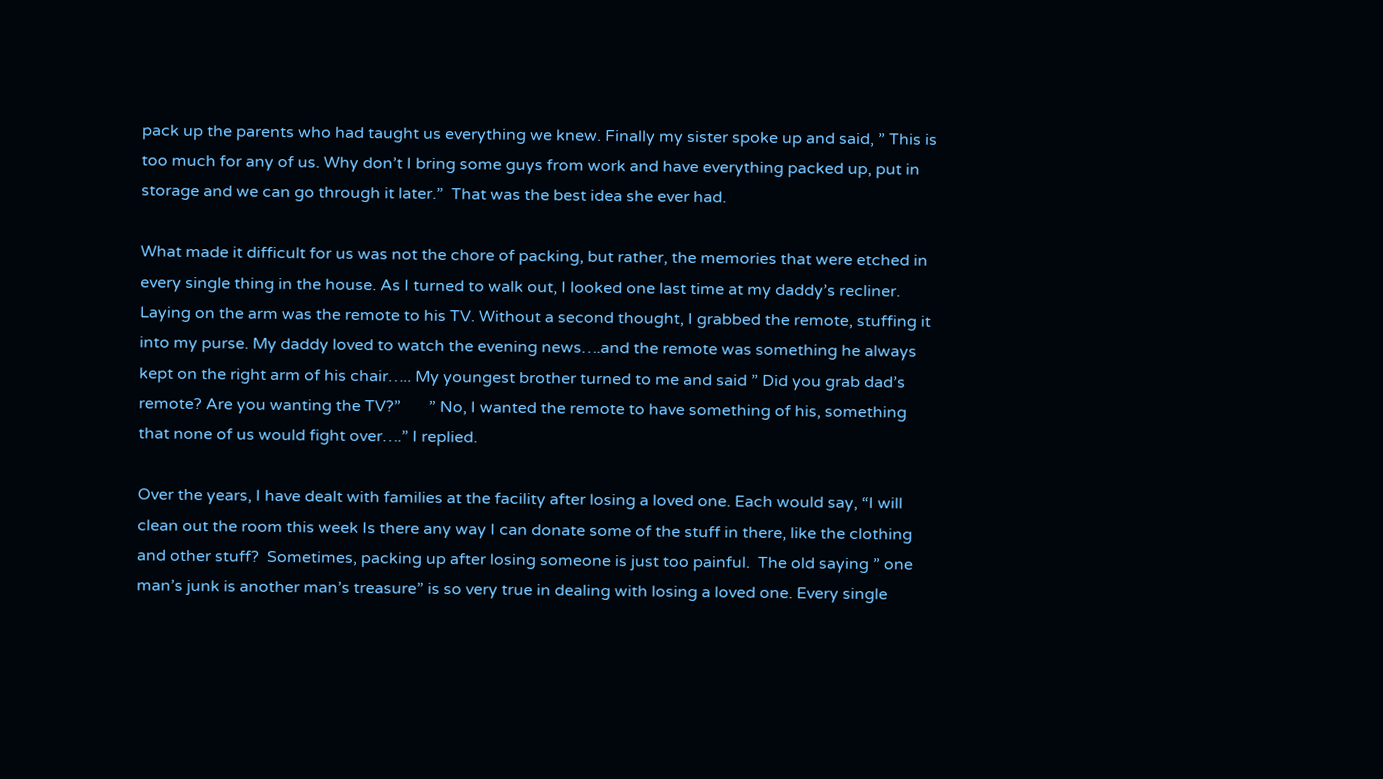pack up the parents who had taught us everything we knew. Finally my sister spoke up and said, ” This is too much for any of us. Why don’t I bring some guys from work and have everything packed up, put in storage and we can go through it later.”  That was the best idea she ever had.

What made it difficult for us was not the chore of packing, but rather, the memories that were etched in every single thing in the house. As I turned to walk out, I looked one last time at my daddy’s recliner. Laying on the arm was the remote to his TV. Without a second thought, I grabbed the remote, stuffing it into my purse. My daddy loved to watch the evening news….and the remote was something he always kept on the right arm of his chair….. My youngest brother turned to me and said ” Did you grab dad’s remote? Are you wanting the TV?”       ” No, I wanted the remote to have something of his, something that none of us would fight over….” I replied.

Over the years, I have dealt with families at the facility after losing a loved one. Each would say, “I will clean out the room this week Is there any way I can donate some of the stuff in there, like the clothing and other stuff?  Sometimes, packing up after losing someone is just too painful.  The old saying ” one man’s junk is another man’s treasure” is so very true in dealing with losing a loved one. Every single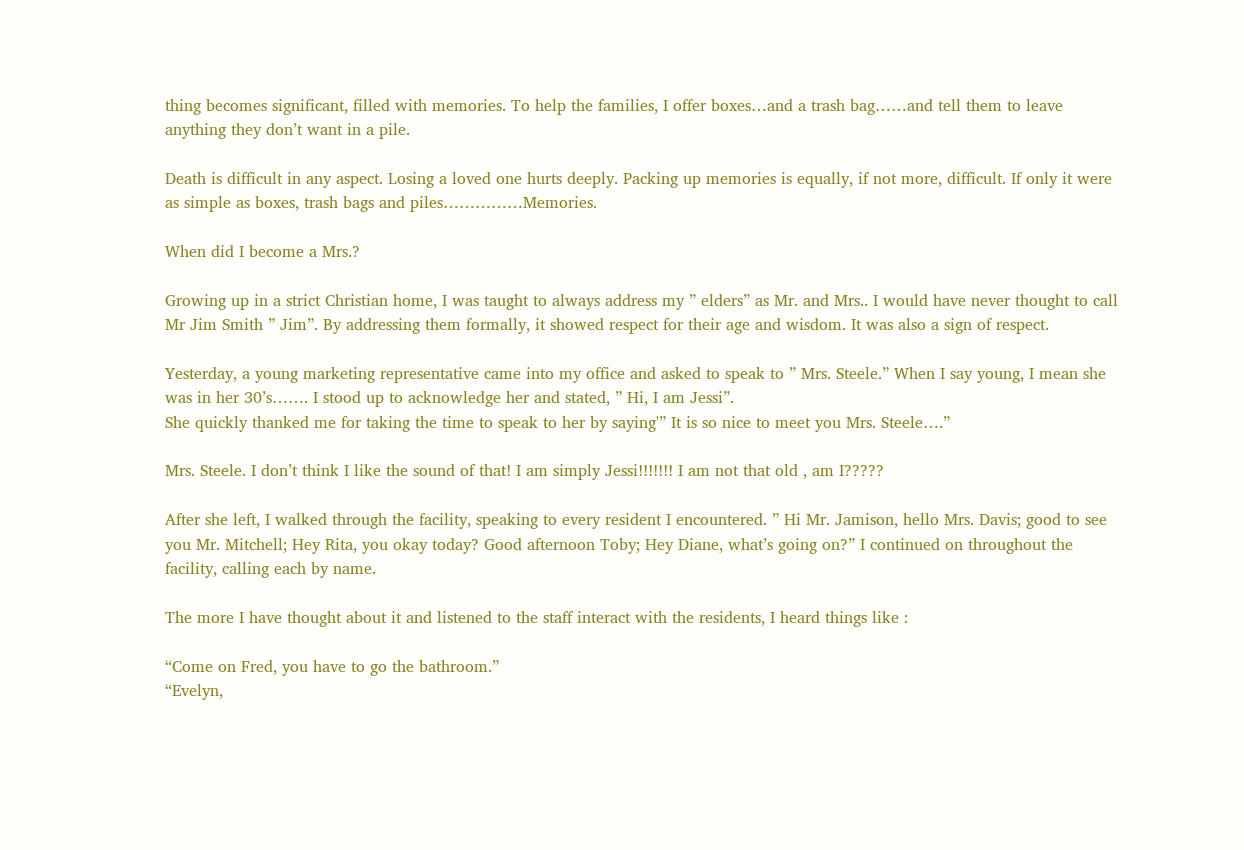thing becomes significant, filled with memories. To help the families, I offer boxes…and a trash bag……and tell them to leave anything they don’t want in a pile.

Death is difficult in any aspect. Losing a loved one hurts deeply. Packing up memories is equally, if not more, difficult. If only it were as simple as boxes, trash bags and piles……………Memories.

When did I become a Mrs.?

Growing up in a strict Christian home, I was taught to always address my ” elders” as Mr. and Mrs.. I would have never thought to call Mr Jim Smith ” Jim”. By addressing them formally, it showed respect for their age and wisdom. It was also a sign of respect.

Yesterday, a young marketing representative came into my office and asked to speak to ” Mrs. Steele.” When I say young, I mean she was in her 30’s……. I stood up to acknowledge her and stated, ” Hi, I am Jessi”.
She quickly thanked me for taking the time to speak to her by saying'” It is so nice to meet you Mrs. Steele….”

Mrs. Steele. I don’t think I like the sound of that! I am simply Jessi!!!!!!! I am not that old , am I?????

After she left, I walked through the facility, speaking to every resident I encountered. ” Hi Mr. Jamison, hello Mrs. Davis; good to see you Mr. Mitchell; Hey Rita, you okay today? Good afternoon Toby; Hey Diane, what’s going on?” I continued on throughout the facility, calling each by name.

The more I have thought about it and listened to the staff interact with the residents, I heard things like :

“Come on Fred, you have to go the bathroom.”
“Evelyn,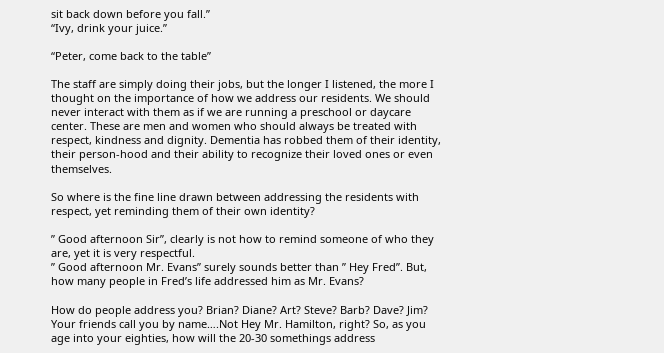sit back down before you fall.”
“Ivy, drink your juice.”

“Peter, come back to the table”

The staff are simply doing their jobs, but the longer I listened, the more I thought on the importance of how we address our residents. We should never interact with them as if we are running a preschool or daycare center. These are men and women who should always be treated with respect, kindness and dignity. Dementia has robbed them of their identity, their person-hood and their ability to recognize their loved ones or even themselves.

So where is the fine line drawn between addressing the residents with respect, yet reminding them of their own identity?

” Good afternoon Sir”, clearly is not how to remind someone of who they are, yet it is very respectful.
” Good afternoon Mr. Evans” surely sounds better than ” Hey Fred”. But, how many people in Fred’s life addressed him as Mr. Evans?

How do people address you? Brian? Diane? Art? Steve? Barb? Dave? Jim? Your friends call you by name….Not Hey Mr. Hamilton, right? So, as you age into your eighties, how will the 20-30 somethings address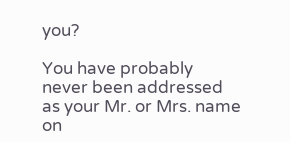you?

You have probably never been addressed as your Mr. or Mrs. name on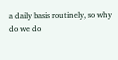a daily basis routinely, so why do we do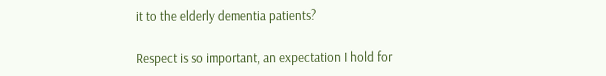it to the elderly dementia patients?

Respect is so important, an expectation I hold for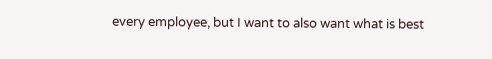every employee, but I want to also want what is best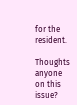for the resident.

Thoughts anyone on this issue?